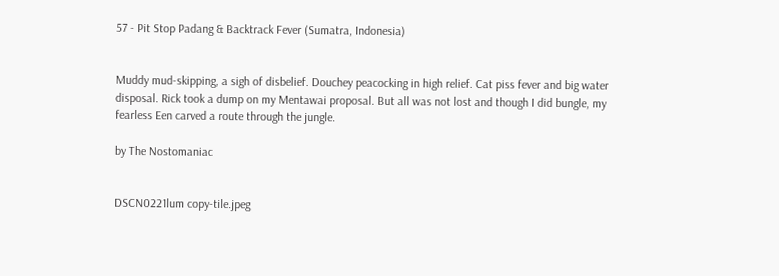57 - Pit Stop Padang & Backtrack Fever (Sumatra, Indonesia)


Muddy mud-skipping, a sigh of disbelief. Douchey peacocking in high relief. Cat piss fever and big water disposal. Rick took a dump on my Mentawai proposal. But all was not lost and though I did bungle, my fearless Een carved a route through the jungle.

by The Nostomaniac


DSCN0221lum copy-tile.jpeg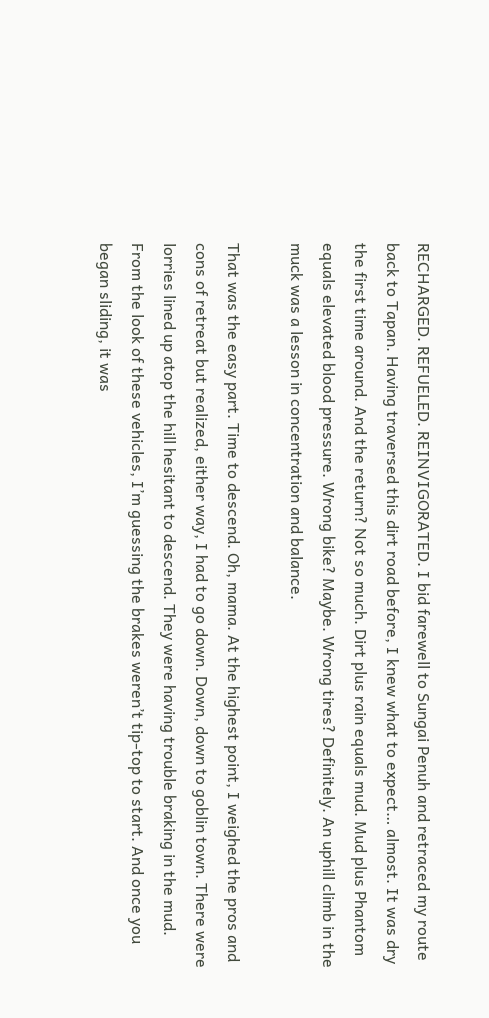RECHARGED. REFUELED. REINVIGORATED. I bid farewell to Sungai Penuh and retraced my route back to Tapan. Having traversed this dirt road before, I knew what to expect… almost. It was dry the first time around. And the return? Not so much. Dirt plus rain equals mud. Mud plus Phantom equals elevated blood pressure. Wrong bike? Maybe. Wrong tires? Definitely. An uphill climb in the muck was a lesson in concentration and balance.

That was the easy part. Time to descend. Oh, mama. At the highest point, I weighed the pros and cons of retreat but realized, either way, I had to go down. Down, down to goblin town. There were lorries lined up atop the hill hesitant to descend. They were having trouble braking in the mud. From the look of these vehicles, I’m guessing the brakes weren’t tip-top to start. And once you began sliding, it was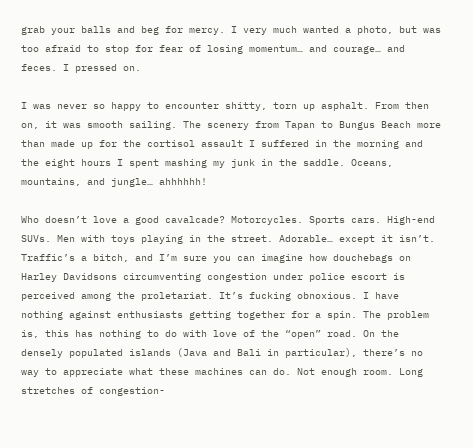grab your balls and beg for mercy. I very much wanted a photo, but was too afraid to stop for fear of losing momentum… and courage… and feces. I pressed on.

I was never so happy to encounter shitty, torn up asphalt. From then on, it was smooth sailing. The scenery from Tapan to Bungus Beach more than made up for the cortisol assault I suffered in the morning and the eight hours I spent mashing my junk in the saddle. Oceans, mountains, and jungle… ahhhhhh!

Who doesn’t love a good cavalcade? Motorcycles. Sports cars. High-end SUVs. Men with toys playing in the street. Adorable… except it isn’t. Traffic’s a bitch, and I’m sure you can imagine how douchebags on Harley Davidsons circumventing congestion under police escort is perceived among the proletariat. It’s fucking obnoxious. I have nothing against enthusiasts getting together for a spin. The problem is, this has nothing to do with love of the “open” road. On the densely populated islands (Java and Bali in particular), there’s no way to appreciate what these machines can do. Not enough room. Long stretches of congestion-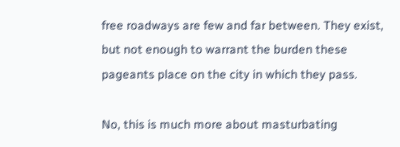free roadways are few and far between. They exist, but not enough to warrant the burden these pageants place on the city in which they pass.

No, this is much more about masturbating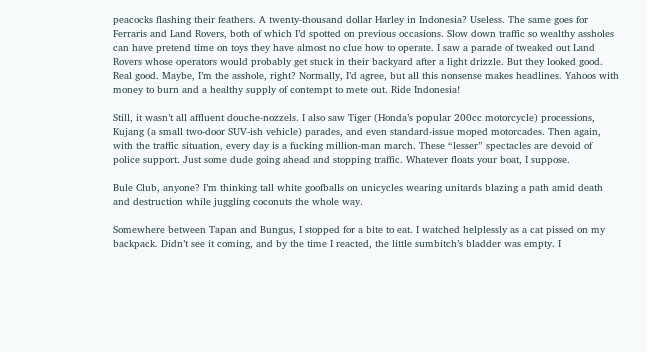peacocks flashing their feathers. A twenty-thousand dollar Harley in Indonesia? Useless. The same goes for Ferraris and Land Rovers, both of which I’d spotted on previous occasions. Slow down traffic so wealthy assholes can have pretend time on toys they have almost no clue how to operate. I saw a parade of tweaked out Land Rovers whose operators would probably get stuck in their backyard after a light drizzle. But they looked good. Real good. Maybe, I’m the asshole, right? Normally, I’d agree, but all this nonsense makes headlines. Yahoos with money to burn and a healthy supply of contempt to mete out. Ride Indonesia!

Still, it wasn’t all affluent douche-nozzels. I also saw Tiger (Honda’s popular 200cc motorcycle) processions, Kujang (a small two-door SUV-ish vehicle) parades, and even standard-issue moped motorcades. Then again, with the traffic situation, every day is a fucking million-man march. These “lesser” spectacles are devoid of police support. Just some dude going ahead and stopping traffic. Whatever floats your boat, I suppose.

Bule Club, anyone? I’m thinking tall white goofballs on unicycles wearing unitards blazing a path amid death and destruction while juggling coconuts the whole way.

Somewhere between Tapan and Bungus, I stopped for a bite to eat. I watched helplessly as a cat pissed on my backpack. Didn’t see it coming, and by the time I reacted, the little sumbitch’s bladder was empty. I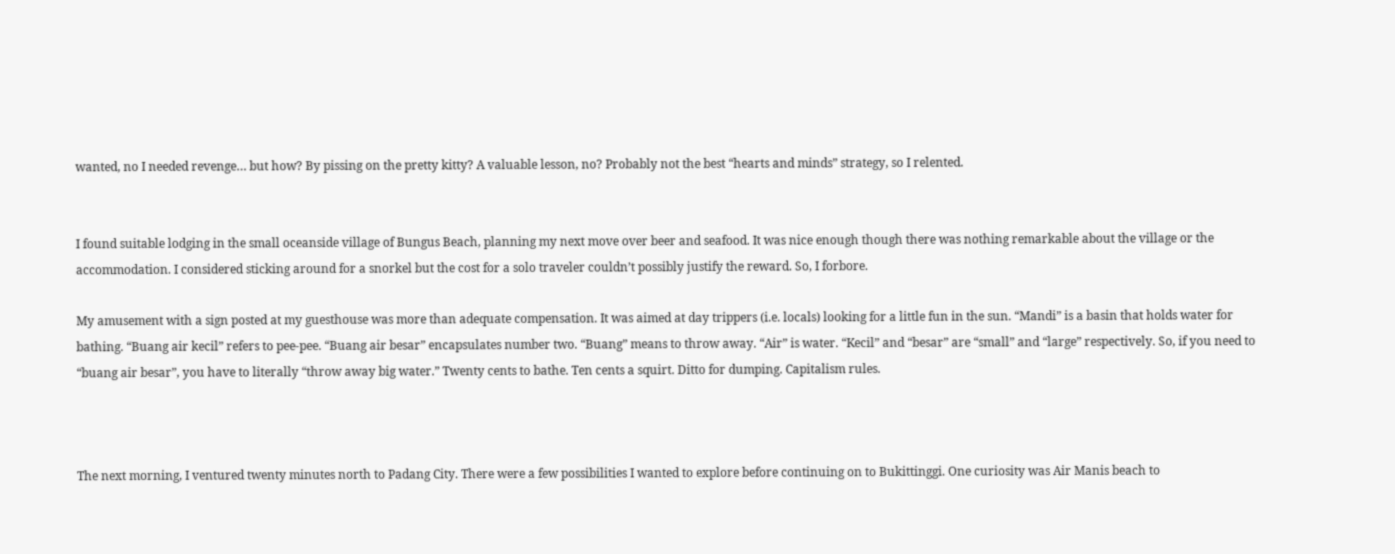wanted, no I needed revenge… but how? By pissing on the pretty kitty? A valuable lesson, no? Probably not the best “hearts and minds” strategy, so I relented.


I found suitable lodging in the small oceanside village of Bungus Beach, planning my next move over beer and seafood. It was nice enough though there was nothing remarkable about the village or the accommodation. I considered sticking around for a snorkel but the cost for a solo traveler couldn’t possibly justify the reward. So, I forbore.

My amusement with a sign posted at my guesthouse was more than adequate compensation. It was aimed at day trippers (i.e. locals) looking for a little fun in the sun. “Mandi” is a basin that holds water for bathing. “Buang air kecil” refers to pee-pee. “Buang air besar” encapsulates number two. “Buang” means to throw away. “Air” is water. “Kecil” and “besar” are “small” and “large” respectively. So, if you need to “buang air besar”, you have to literally “throw away big water.” Twenty cents to bathe. Ten cents a squirt. Ditto for dumping. Capitalism rules.



The next morning, I ventured twenty minutes north to Padang City. There were a few possibilities I wanted to explore before continuing on to Bukittinggi. One curiosity was Air Manis beach to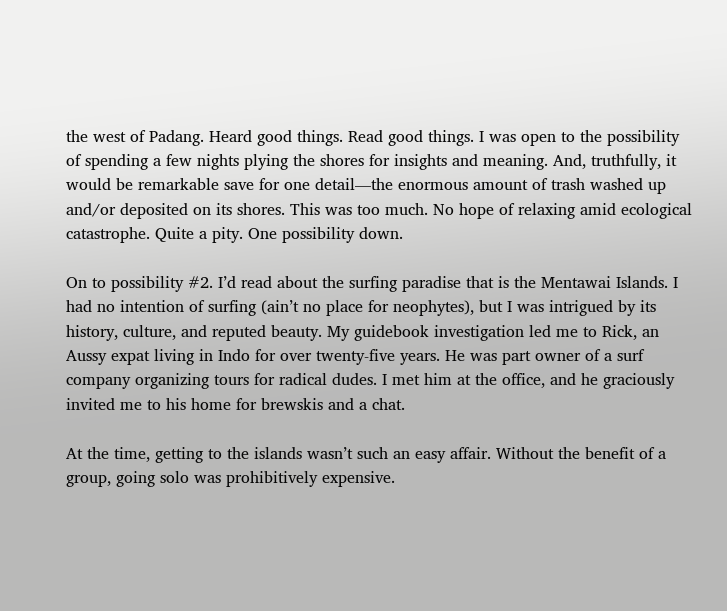the west of Padang. Heard good things. Read good things. I was open to the possibility of spending a few nights plying the shores for insights and meaning. And, truthfully, it would be remarkable save for one detail—the enormous amount of trash washed up and/or deposited on its shores. This was too much. No hope of relaxing amid ecological catastrophe. Quite a pity. One possibility down.

On to possibility #2. I’d read about the surfing paradise that is the Mentawai Islands. I had no intention of surfing (ain’t no place for neophytes), but I was intrigued by its history, culture, and reputed beauty. My guidebook investigation led me to Rick, an Aussy expat living in Indo for over twenty-five years. He was part owner of a surf company organizing tours for radical dudes. I met him at the office, and he graciously invited me to his home for brewskis and a chat.

At the time, getting to the islands wasn’t such an easy affair. Without the benefit of a group, going solo was prohibitively expensive.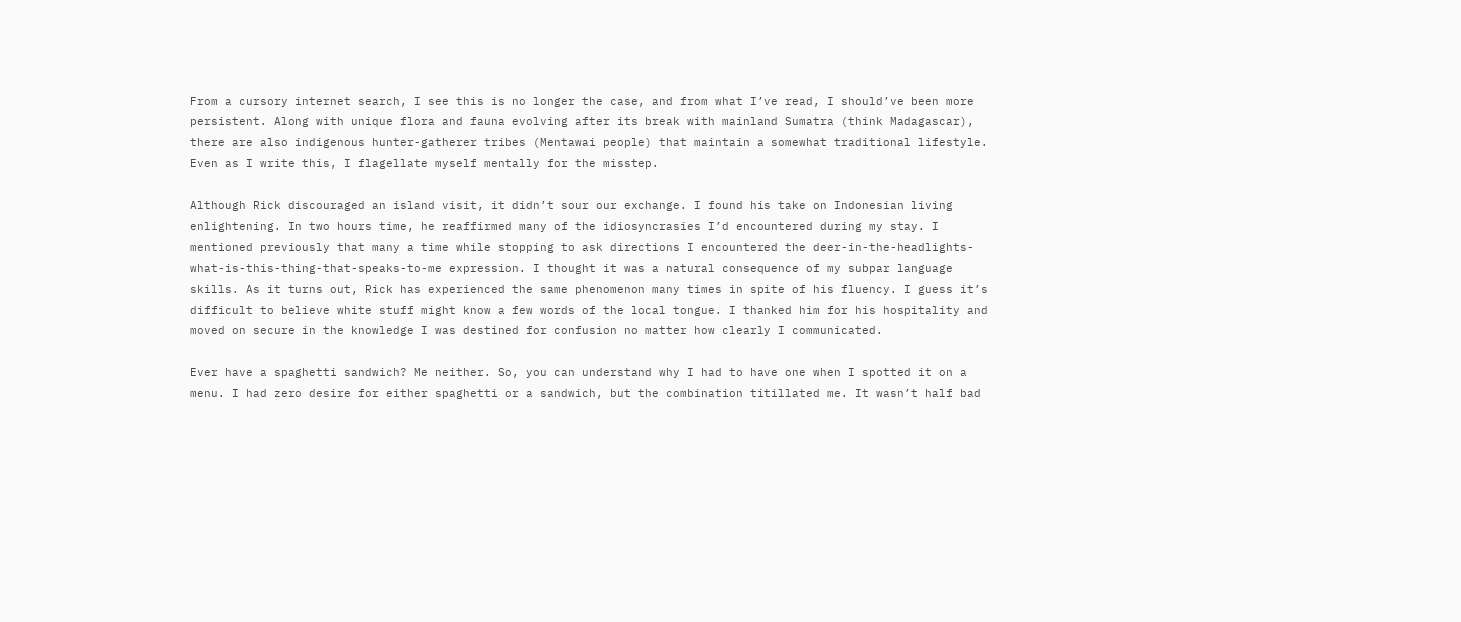From a cursory internet search, I see this is no longer the case, and from what I’ve read, I should’ve been more persistent. Along with unique flora and fauna evolving after its break with mainland Sumatra (think Madagascar), there are also indigenous hunter-gatherer tribes (Mentawai people) that maintain a somewhat traditional lifestyle. Even as I write this, I flagellate myself mentally for the misstep.

Although Rick discouraged an island visit, it didn’t sour our exchange. I found his take on Indonesian living enlightening. In two hours time, he reaffirmed many of the idiosyncrasies I’d encountered during my stay. I mentioned previously that many a time while stopping to ask directions I encountered the deer-in-the-headlights-what-is-this-thing-that-speaks-to-me expression. I thought it was a natural consequence of my subpar language skills. As it turns out, Rick has experienced the same phenomenon many times in spite of his fluency. I guess it’s difficult to believe white stuff might know a few words of the local tongue. I thanked him for his hospitality and moved on secure in the knowledge I was destined for confusion no matter how clearly I communicated.

Ever have a spaghetti sandwich? Me neither. So, you can understand why I had to have one when I spotted it on a menu. I had zero desire for either spaghetti or a sandwich, but the combination titillated me. It wasn’t half bad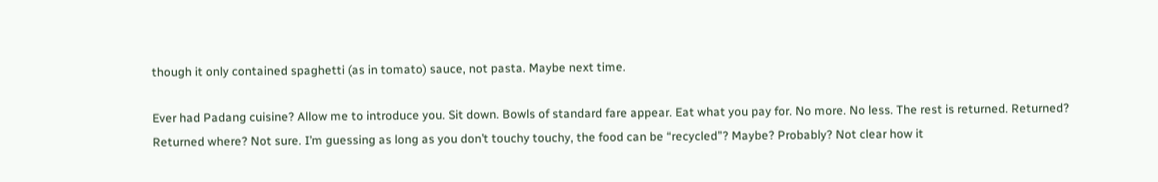though it only contained spaghetti (as in tomato) sauce, not pasta. Maybe next time.

Ever had Padang cuisine? Allow me to introduce you. Sit down. Bowls of standard fare appear. Eat what you pay for. No more. No less. The rest is returned. Returned? Returned where? Not sure. I’m guessing as long as you don’t touchy touchy, the food can be “recycled”? Maybe? Probably? Not clear how it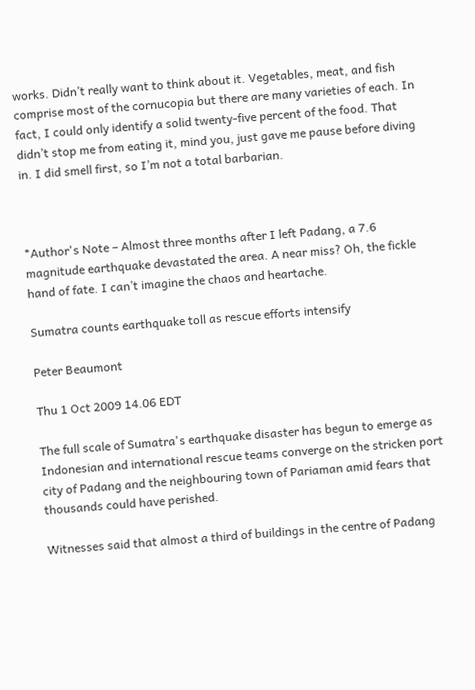works. Didn’t really want to think about it. Vegetables, meat, and fish comprise most of the cornucopia but there are many varieties of each. In fact, I could only identify a solid twenty-five percent of the food. That didn’t stop me from eating it, mind you, just gave me pause before diving in. I did smell first, so I’m not a total barbarian.



*Author's Note – Almost three months after I left Padang, a 7.6 magnitude earthquake devastated the area. A near miss? Oh, the fickle hand of fate. I can’t imagine the chaos and heartache.

Sumatra counts earthquake toll as rescue efforts intensify

Peter Beaumont

Thu 1 Oct 2009 14.06 EDT

The full scale of Sumatra's earthquake disaster has begun to emerge as Indonesian and international rescue teams converge on the stricken port city of Padang and the neighbouring town of Pariaman amid fears that thousands could have perished.

Witnesses said that almost a third of buildings in the centre of Padang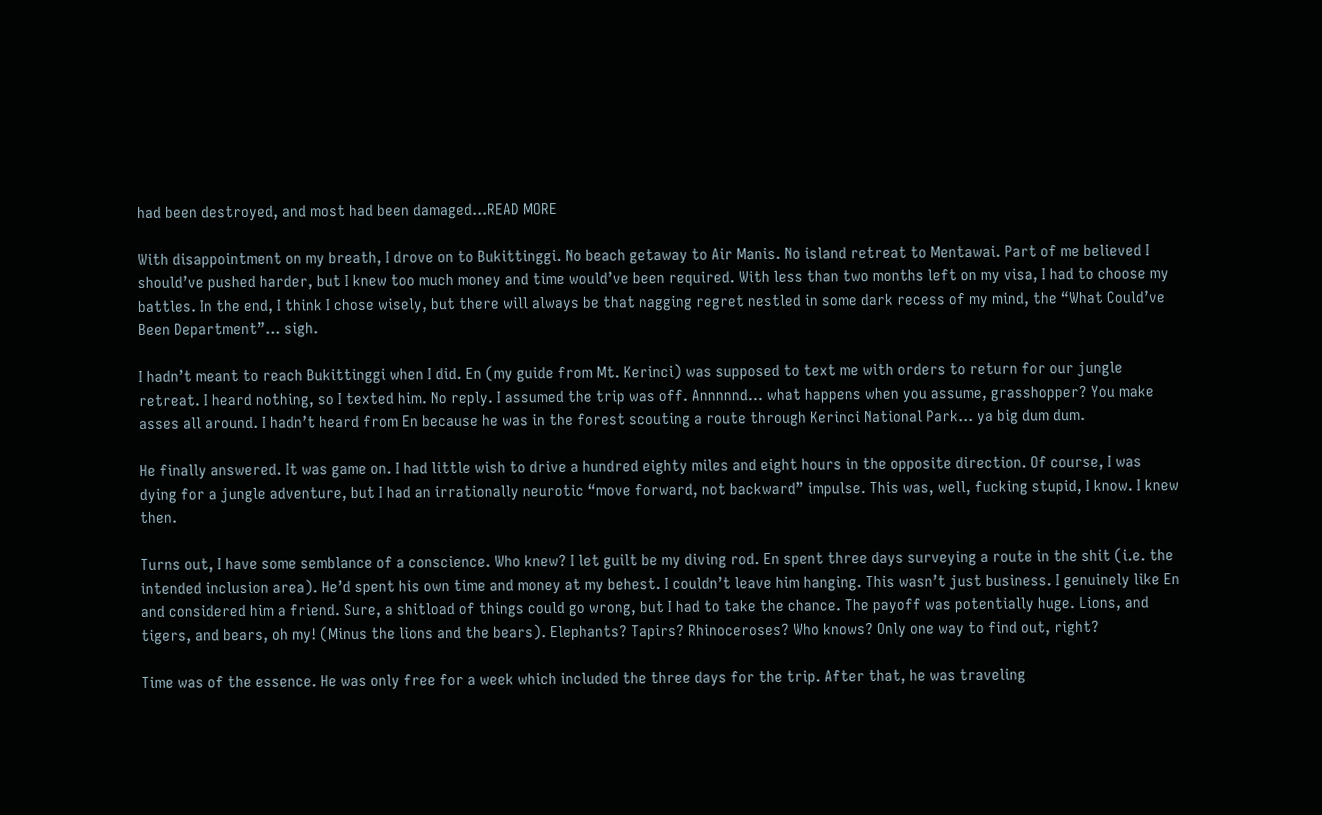had been destroyed, and most had been damaged…READ MORE

With disappointment on my breath, I drove on to Bukittinggi. No beach getaway to Air Manis. No island retreat to Mentawai. Part of me believed I should’ve pushed harder, but I knew too much money and time would’ve been required. With less than two months left on my visa, I had to choose my battles. In the end, I think I chose wisely, but there will always be that nagging regret nestled in some dark recess of my mind, the “What Could’ve Been Department”… sigh.

I hadn’t meant to reach Bukittinggi when I did. En (my guide from Mt. Kerinci) was supposed to text me with orders to return for our jungle retreat. I heard nothing, so I texted him. No reply. I assumed the trip was off. Annnnnd… what happens when you assume, grasshopper? You make asses all around. I hadn’t heard from En because he was in the forest scouting a route through Kerinci National Park… ya big dum dum.

He finally answered. It was game on. I had little wish to drive a hundred eighty miles and eight hours in the opposite direction. Of course, I was dying for a jungle adventure, but I had an irrationally neurotic “move forward, not backward” impulse. This was, well, fucking stupid, I know. I knew then.

Turns out, I have some semblance of a conscience. Who knew? I let guilt be my diving rod. En spent three days surveying a route in the shit (i.e. the intended inclusion area). He’d spent his own time and money at my behest. I couldn’t leave him hanging. This wasn’t just business. I genuinely like En and considered him a friend. Sure, a shitload of things could go wrong, but I had to take the chance. The payoff was potentially huge. Lions, and tigers, and bears, oh my! (Minus the lions and the bears). Elephants? Tapirs? Rhinoceroses? Who knows? Only one way to find out, right?

Time was of the essence. He was only free for a week which included the three days for the trip. After that, he was traveling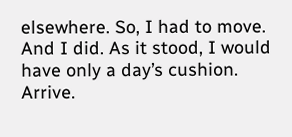elsewhere. So, I had to move. And I did. As it stood, I would have only a day’s cushion. Arrive.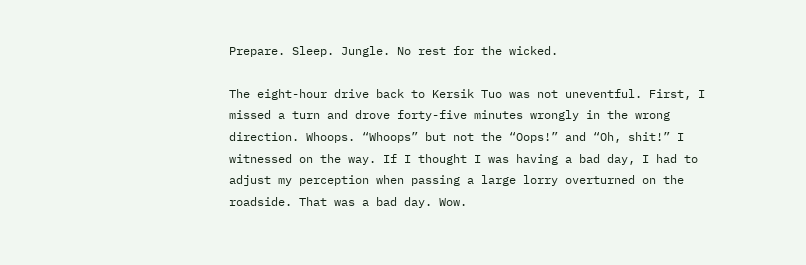Prepare. Sleep. Jungle. No rest for the wicked.

The eight-hour drive back to Kersik Tuo was not uneventful. First, I missed a turn and drove forty-five minutes wrongly in the wrong direction. Whoops. “Whoops” but not the “Oops!” and “Oh, shit!” I witnessed on the way. If I thought I was having a bad day, I had to adjust my perception when passing a large lorry overturned on the roadside. That was a bad day. Wow.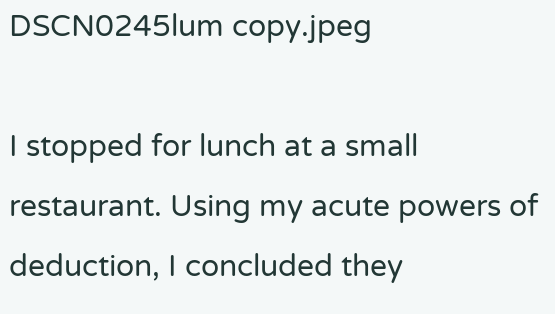DSCN0245lum copy.jpeg

I stopped for lunch at a small restaurant. Using my acute powers of deduction, I concluded they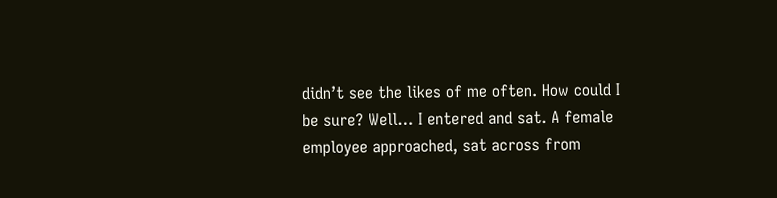didn’t see the likes of me often. How could I be sure? Well… I entered and sat. A female employee approached, sat across from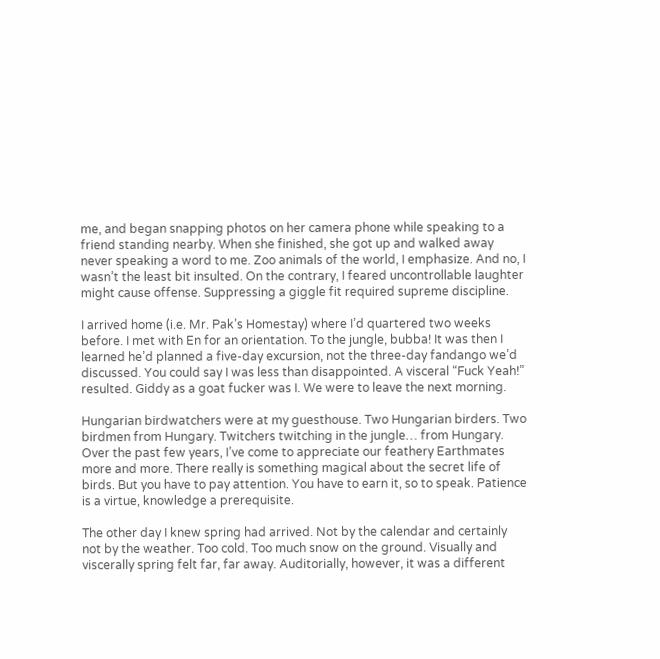me, and began snapping photos on her camera phone while speaking to a friend standing nearby. When she finished, she got up and walked away never speaking a word to me. Zoo animals of the world, I emphasize. And no, I wasn’t the least bit insulted. On the contrary, I feared uncontrollable laughter might cause offense. Suppressing a giggle fit required supreme discipline.

I arrived home (i.e. Mr. Pak’s Homestay) where I’d quartered two weeks before. I met with En for an orientation. To the jungle, bubba! It was then I learned he’d planned a five-day excursion, not the three-day fandango we’d discussed. You could say I was less than disappointed. A visceral “Fuck Yeah!” resulted. Giddy as a goat fucker was I. We were to leave the next morning.

Hungarian birdwatchers were at my guesthouse. Two Hungarian birders. Two birdmen from Hungary. Twitchers twitching in the jungle… from Hungary. Over the past few years, I’ve come to appreciate our feathery Earthmates more and more. There really is something magical about the secret life of birds. But you have to pay attention. You have to earn it, so to speak. Patience is a virtue, knowledge a prerequisite.

The other day I knew spring had arrived. Not by the calendar and certainly not by the weather. Too cold. Too much snow on the ground. Visually and viscerally spring felt far, far away. Auditorially, however, it was a different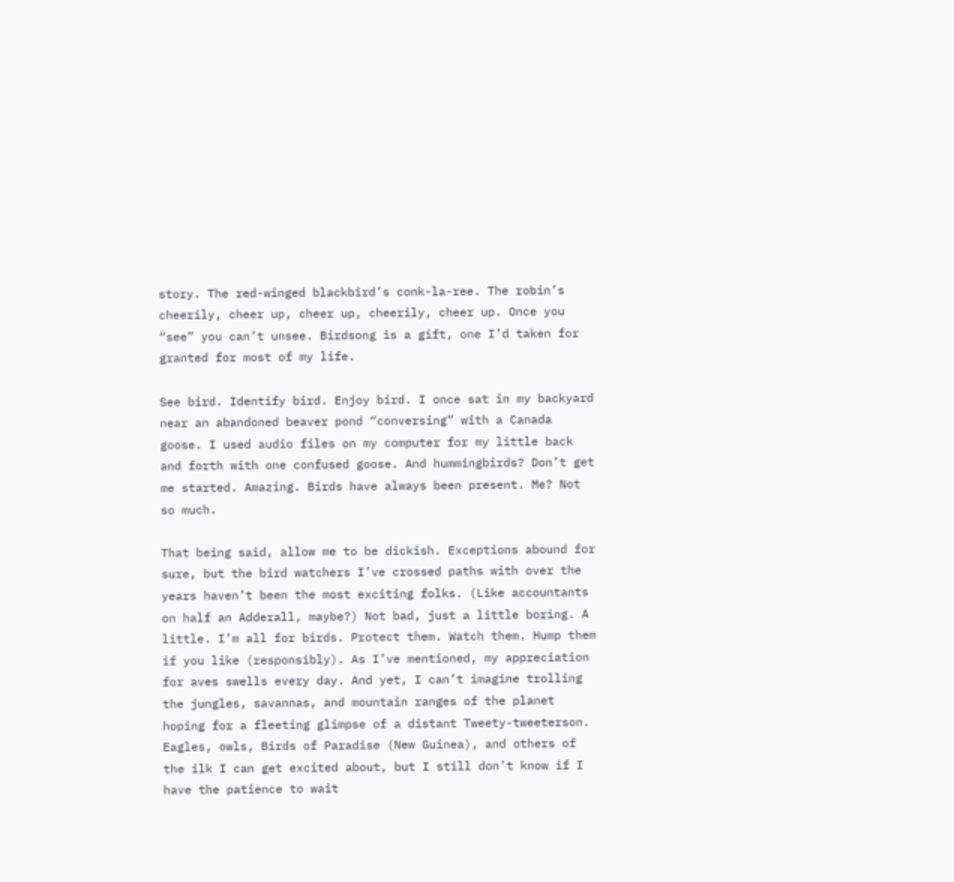story. The red-winged blackbird’s conk-la-ree. The robin’s cheerily, cheer up, cheer up, cheerily, cheer up. Once you “see” you can’t unsee. Birdsong is a gift, one I’d taken for granted for most of my life.

See bird. Identify bird. Enjoy bird. I once sat in my backyard near an abandoned beaver pond “conversing” with a Canada goose. I used audio files on my computer for my little back and forth with one confused goose. And hummingbirds? Don’t get me started. Amazing. Birds have always been present. Me? Not so much.

That being said, allow me to be dickish. Exceptions abound for sure, but the bird watchers I’ve crossed paths with over the years haven’t been the most exciting folks. (Like accountants on half an Adderall, maybe?) Not bad, just a little boring. A little. I’m all for birds. Protect them. Watch them. Hump them if you like (responsibly). As I’ve mentioned, my appreciation for aves swells every day. And yet, I can’t imagine trolling the jungles, savannas, and mountain ranges of the planet hoping for a fleeting glimpse of a distant Tweety-tweeterson. Eagles, owls, Birds of Paradise (New Guinea), and others of the ilk I can get excited about, but I still don’t know if I have the patience to wait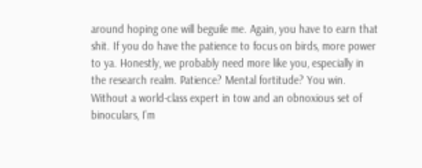around hoping one will beguile me. Again, you have to earn that shit. If you do have the patience to focus on birds, more power to ya. Honestly, we probably need more like you, especially in the research realm. Patience? Mental fortitude? You win. Without a world-class expert in tow and an obnoxious set of binoculars, I’m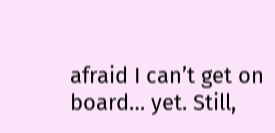afraid I can’t get on board… yet. Still,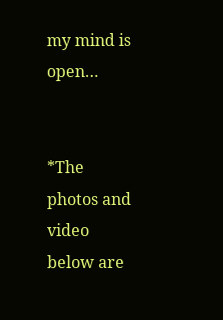my mind is open…


*The photos and video below are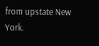from upstate New York.